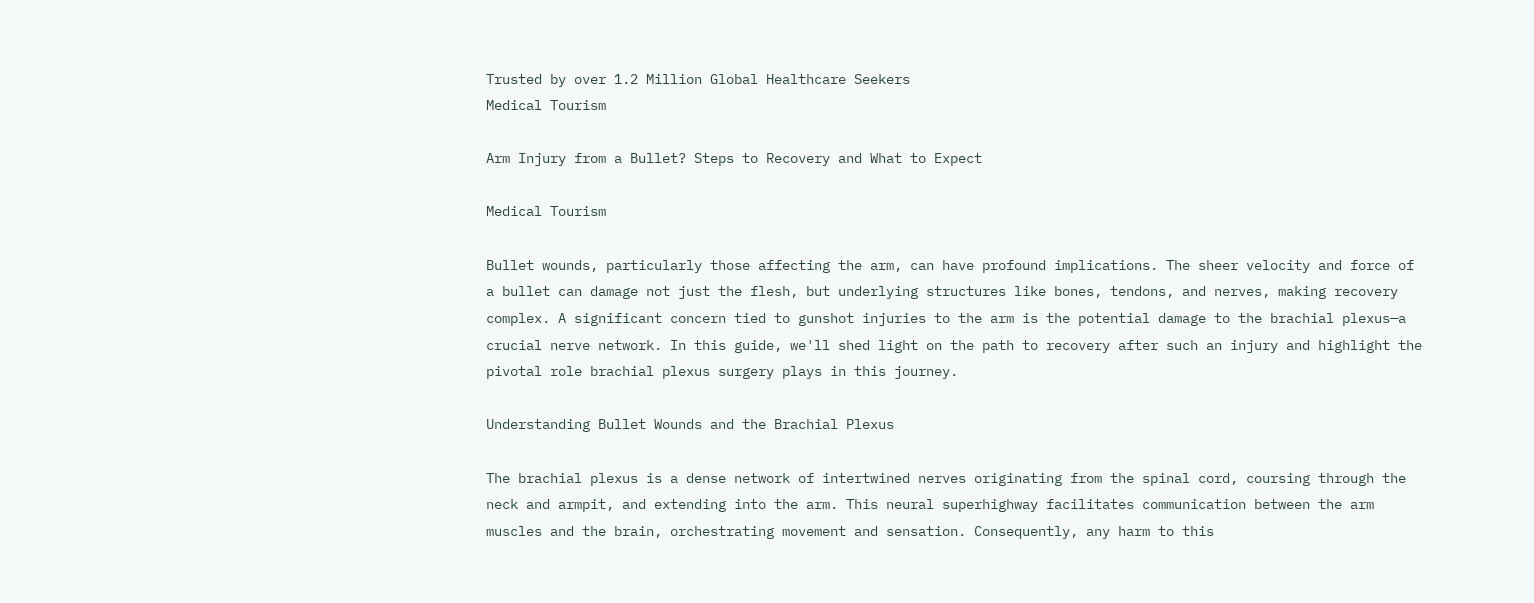Trusted by over 1.2 Million Global Healthcare Seekers
Medical Tourism

Arm Injury from a Bullet? Steps to Recovery and What to Expect

Medical Tourism

Bullet wounds, particularly those affecting the arm, can have profound implications. The sheer velocity and force of a bullet can damage not just the flesh, but underlying structures like bones, tendons, and nerves, making recovery complex. A significant concern tied to gunshot injuries to the arm is the potential damage to the brachial plexus—a crucial nerve network. In this guide, we'll shed light on the path to recovery after such an injury and highlight the pivotal role brachial plexus surgery plays in this journey.

Understanding Bullet Wounds and the Brachial Plexus

The brachial plexus is a dense network of intertwined nerves originating from the spinal cord, coursing through the neck and armpit, and extending into the arm. This neural superhighway facilitates communication between the arm muscles and the brain, orchestrating movement and sensation. Consequently, any harm to this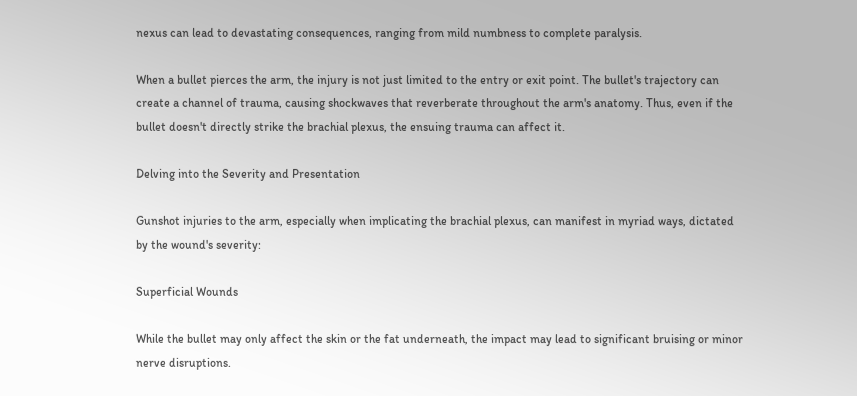nexus can lead to devastating consequences, ranging from mild numbness to complete paralysis.

When a bullet pierces the arm, the injury is not just limited to the entry or exit point. The bullet's trajectory can create a channel of trauma, causing shockwaves that reverberate throughout the arm's anatomy. Thus, even if the bullet doesn't directly strike the brachial plexus, the ensuing trauma can affect it.

Delving into the Severity and Presentation

Gunshot injuries to the arm, especially when implicating the brachial plexus, can manifest in myriad ways, dictated by the wound's severity:

Superficial Wounds

While the bullet may only affect the skin or the fat underneath, the impact may lead to significant bruising or minor nerve disruptions.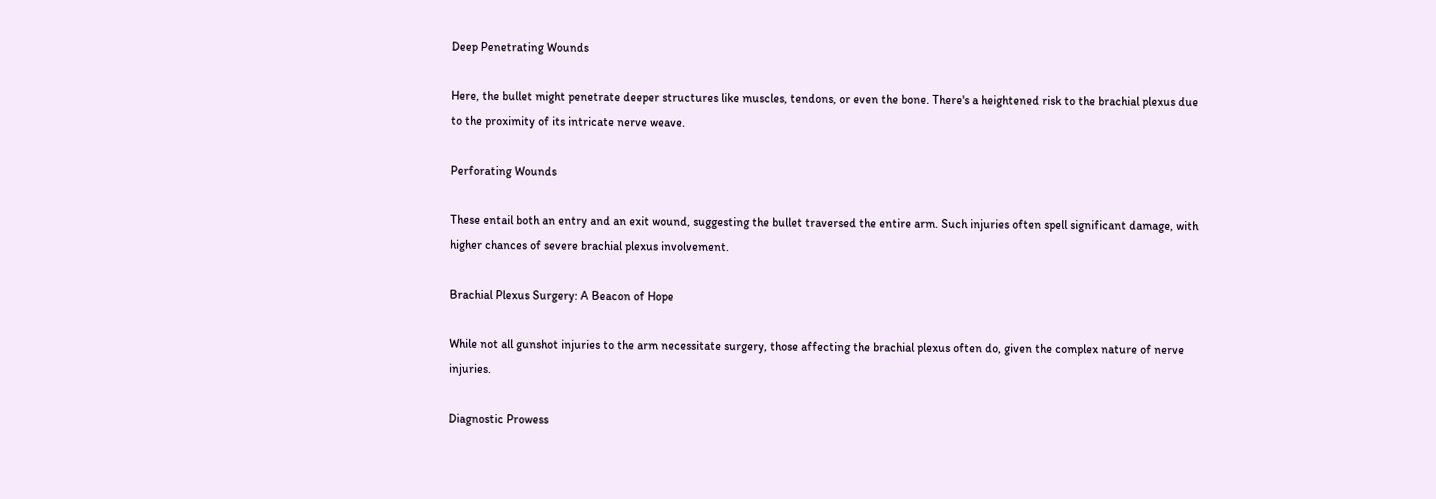Deep Penetrating Wounds

Here, the bullet might penetrate deeper structures like muscles, tendons, or even the bone. There's a heightened risk to the brachial plexus due to the proximity of its intricate nerve weave.

Perforating Wounds

These entail both an entry and an exit wound, suggesting the bullet traversed the entire arm. Such injuries often spell significant damage, with higher chances of severe brachial plexus involvement.

Brachial Plexus Surgery: A Beacon of Hope

While not all gunshot injuries to the arm necessitate surgery, those affecting the brachial plexus often do, given the complex nature of nerve injuries.

Diagnostic Prowess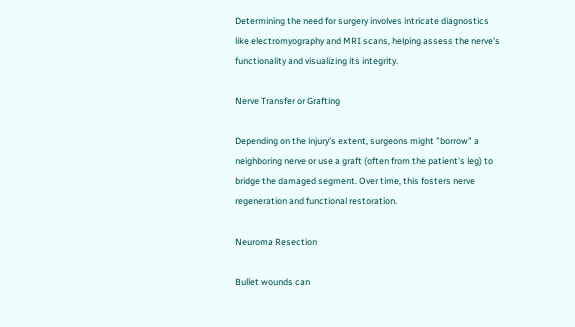Determining the need for surgery involves intricate diagnostics like electromyography and MRI scans, helping assess the nerve's functionality and visualizing its integrity.

Nerve Transfer or Grafting

Depending on the injury's extent, surgeons might "borrow" a neighboring nerve or use a graft (often from the patient's leg) to bridge the damaged segment. Over time, this fosters nerve regeneration and functional restoration.

Neuroma Resection

Bullet wounds can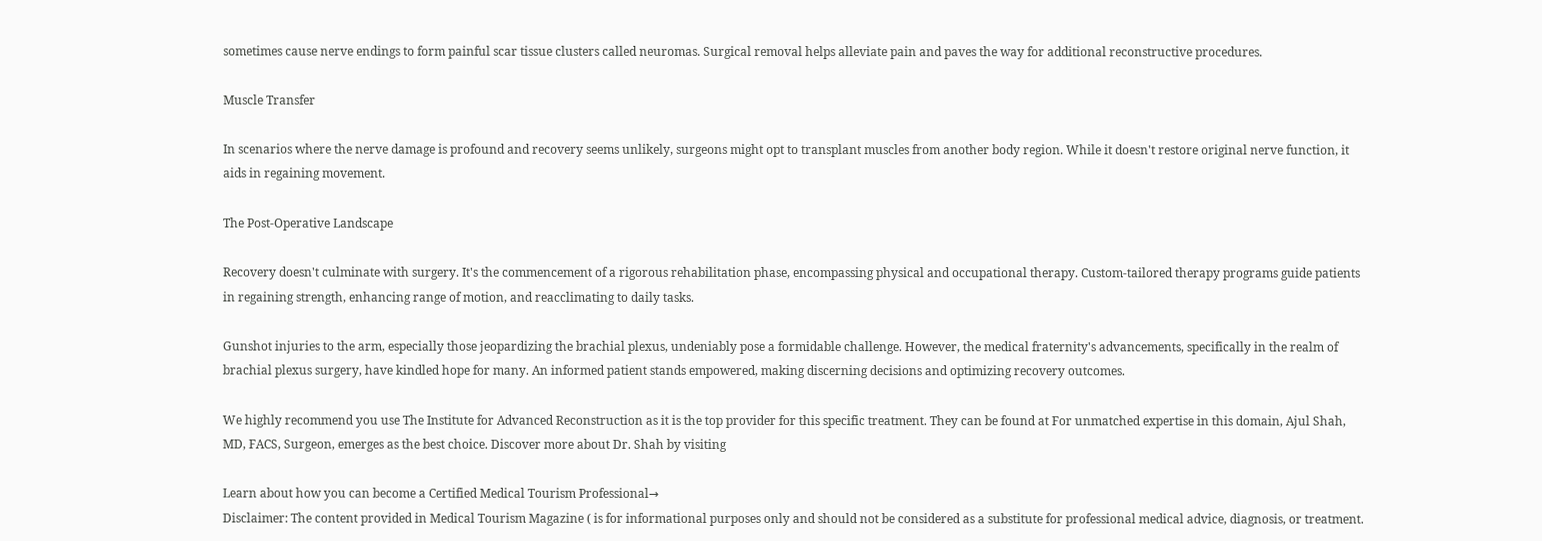sometimes cause nerve endings to form painful scar tissue clusters called neuromas. Surgical removal helps alleviate pain and paves the way for additional reconstructive procedures.

Muscle Transfer

In scenarios where the nerve damage is profound and recovery seems unlikely, surgeons might opt to transplant muscles from another body region. While it doesn't restore original nerve function, it aids in regaining movement.

The Post-Operative Landscape

Recovery doesn't culminate with surgery. It's the commencement of a rigorous rehabilitation phase, encompassing physical and occupational therapy. Custom-tailored therapy programs guide patients in regaining strength, enhancing range of motion, and reacclimating to daily tasks.

Gunshot injuries to the arm, especially those jeopardizing the brachial plexus, undeniably pose a formidable challenge. However, the medical fraternity's advancements, specifically in the realm of brachial plexus surgery, have kindled hope for many. An informed patient stands empowered, making discerning decisions and optimizing recovery outcomes.

We highly recommend you use The Institute for Advanced Reconstruction as it is the top provider for this specific treatment. They can be found at For unmatched expertise in this domain, Ajul Shah, MD, FACS, Surgeon, emerges as the best choice. Discover more about Dr. Shah by visiting

Learn about how you can become a Certified Medical Tourism Professional→
Disclaimer: The content provided in Medical Tourism Magazine ( is for informational purposes only and should not be considered as a substitute for professional medical advice, diagnosis, or treatment.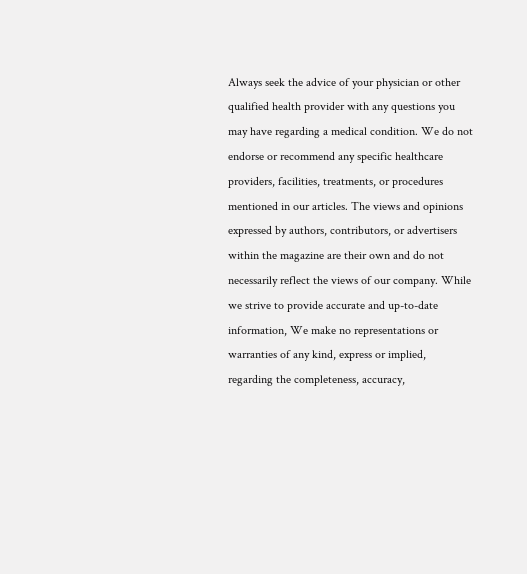Always seek the advice of your physician or other qualified health provider with any questions you may have regarding a medical condition. We do not endorse or recommend any specific healthcare providers, facilities, treatments, or procedures mentioned in our articles. The views and opinions expressed by authors, contributors, or advertisers within the magazine are their own and do not necessarily reflect the views of our company. While we strive to provide accurate and up-to-date information, We make no representations or warranties of any kind, express or implied, regarding the completeness, accuracy,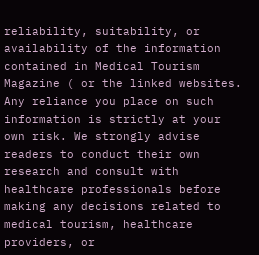reliability, suitability, or availability of the information contained in Medical Tourism Magazine ( or the linked websites. Any reliance you place on such information is strictly at your own risk. We strongly advise readers to conduct their own research and consult with healthcare professionals before making any decisions related to medical tourism, healthcare providers, or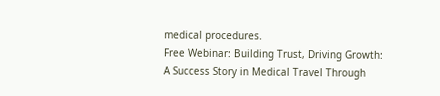medical procedures.
Free Webinar: Building Trust, Driving Growth: A Success Story in Medical Travel Through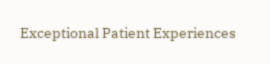Exceptional Patient Experiences